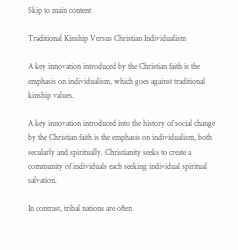Skip to main content

Traditional Kinship Versus Christian Individualism

A key innovation introduced by the Christian faith is the emphasis on individualism, which goes against traditional kinship values.

A key innovation introduced into the history of social change by the Christian faith is the emphasis on individualism, both secularly and spiritually. Christianity seeks to create a community of individuals each seeking individual spiritual salvation.

In contrast, tribal nations are often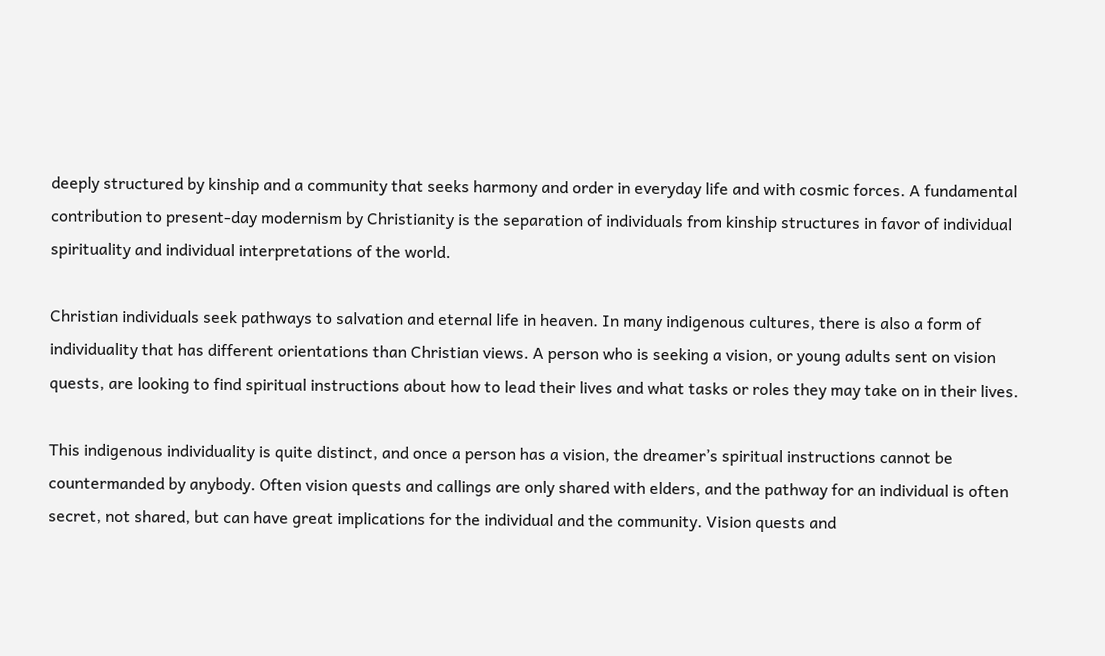deeply structured by kinship and a community that seeks harmony and order in everyday life and with cosmic forces. A fundamental contribution to present-day modernism by Christianity is the separation of individuals from kinship structures in favor of individual spirituality and individual interpretations of the world.

Christian individuals seek pathways to salvation and eternal life in heaven. In many indigenous cultures, there is also a form of individuality that has different orientations than Christian views. A person who is seeking a vision, or young adults sent on vision quests, are looking to find spiritual instructions about how to lead their lives and what tasks or roles they may take on in their lives.

This indigenous individuality is quite distinct, and once a person has a vision, the dreamer’s spiritual instructions cannot be countermanded by anybody. Often vision quests and callings are only shared with elders, and the pathway for an individual is often secret, not shared, but can have great implications for the individual and the community. Vision quests and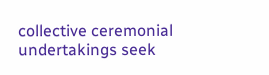collective ceremonial undertakings seek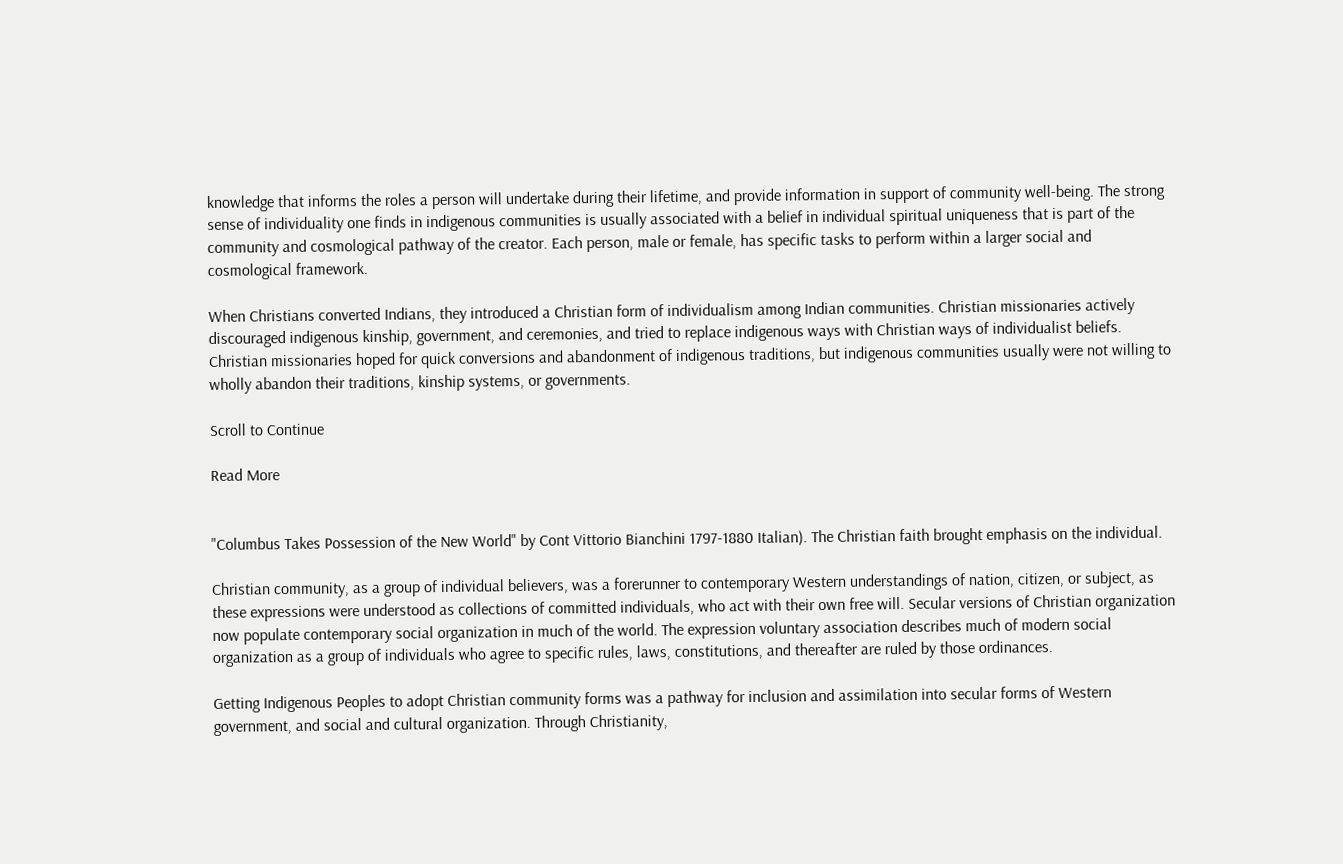knowledge that informs the roles a person will undertake during their lifetime, and provide information in support of community well-being. The strong sense of individuality one finds in indigenous communities is usually associated with a belief in individual spiritual uniqueness that is part of the community and cosmological pathway of the creator. Each person, male or female, has specific tasks to perform within a larger social and cosmological framework.

When Christians converted Indians, they introduced a Christian form of individualism among Indian communities. Christian missionaries actively discouraged indigenous kinship, government, and ceremonies, and tried to replace indigenous ways with Christian ways of individualist beliefs. Christian missionaries hoped for quick conversions and abandonment of indigenous traditions, but indigenous communities usually were not willing to wholly abandon their traditions, kinship systems, or governments.

Scroll to Continue

Read More


"Columbus Takes Possession of the New World" by Cont Vittorio Bianchini 1797-1880 Italian). The Christian faith brought emphasis on the individual.

Christian community, as a group of individual believers, was a forerunner to contemporary Western understandings of nation, citizen, or subject, as these expressions were understood as collections of committed individuals, who act with their own free will. Secular versions of Christian organization now populate contemporary social organization in much of the world. The expression voluntary association describes much of modern social organization as a group of individuals who agree to specific rules, laws, constitutions, and thereafter are ruled by those ordinances.

Getting Indigenous Peoples to adopt Christian community forms was a pathway for inclusion and assimilation into secular forms of Western government, and social and cultural organization. Through Christianity,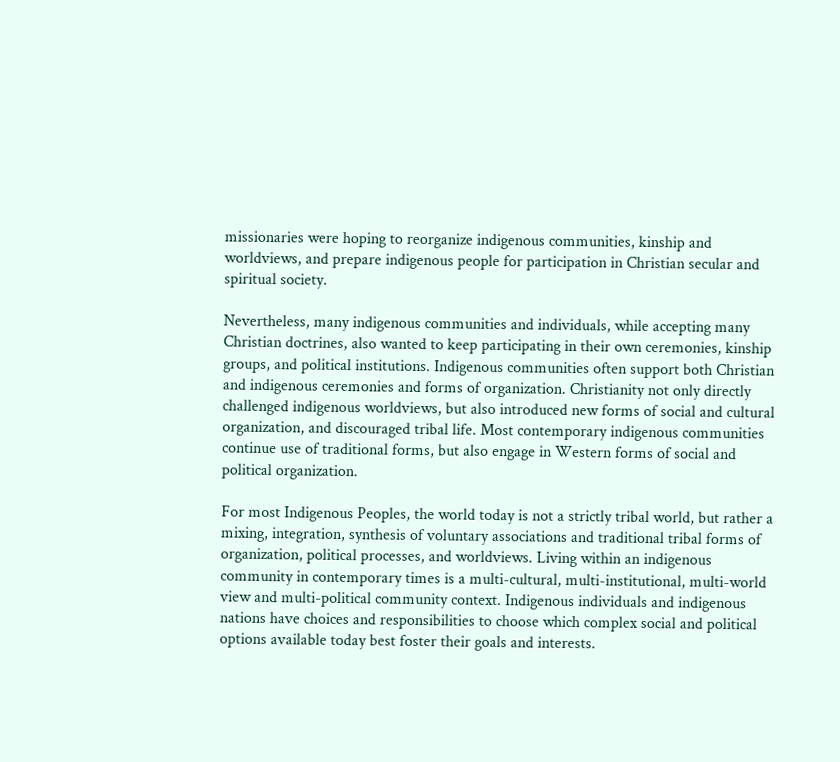missionaries were hoping to reorganize indigenous communities, kinship and worldviews, and prepare indigenous people for participation in Christian secular and spiritual society.

Nevertheless, many indigenous communities and individuals, while accepting many Christian doctrines, also wanted to keep participating in their own ceremonies, kinship groups, and political institutions. Indigenous communities often support both Christian and indigenous ceremonies and forms of organization. Christianity not only directly challenged indigenous worldviews, but also introduced new forms of social and cultural organization, and discouraged tribal life. Most contemporary indigenous communities continue use of traditional forms, but also engage in Western forms of social and political organization.

For most Indigenous Peoples, the world today is not a strictly tribal world, but rather a mixing, integration, synthesis of voluntary associations and traditional tribal forms of organization, political processes, and worldviews. Living within an indigenous community in contemporary times is a multi-cultural, multi-institutional, multi-world view and multi-political community context. Indigenous individuals and indigenous nations have choices and responsibilities to choose which complex social and political options available today best foster their goals and interests.